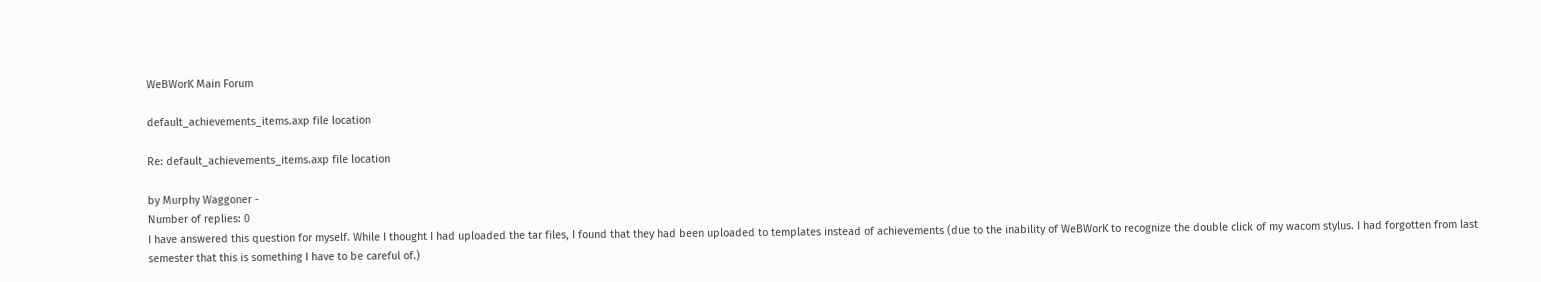WeBWorK Main Forum

default_achievements_items.axp file location

Re: default_achievements_items.axp file location

by Murphy Waggoner -
Number of replies: 0
I have answered this question for myself. While I thought I had uploaded the tar files, I found that they had been uploaded to templates instead of achievements (due to the inability of WeBWorK to recognize the double click of my wacom stylus. I had forgotten from last semester that this is something I have to be careful of.)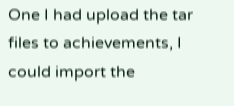One I had upload the tar files to achievements, I could import the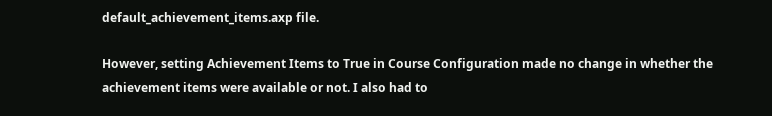default_achievement_items.axp file.

However, setting Achievement Items to True in Course Configuration made no change in whether the achievement items were available or not. I also had to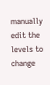manually edit the levels to change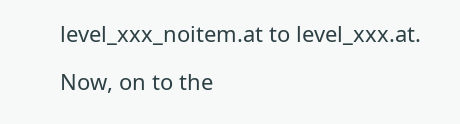level_xxx_noitem.at to level_xxx.at.

Now, on to the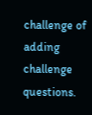challenge of adding challenge questions.